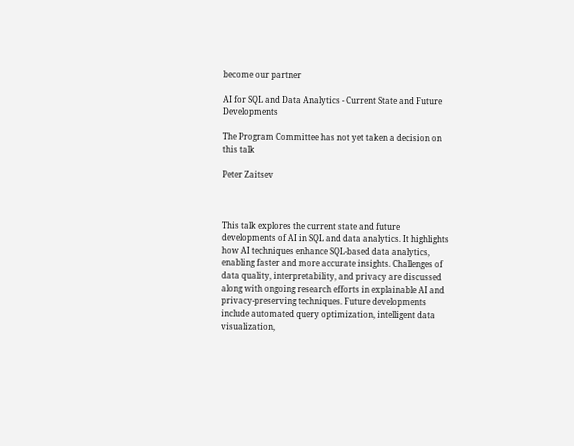become our partner

AI for SQL and Data Analytics - Current State and Future Developments

The Program Committee has not yet taken a decision on this talk

Peter Zaitsev



This talk explores the current state and future developments of AI in SQL and data analytics. It highlights how AI techniques enhance SQL-based data analytics, enabling faster and more accurate insights. Challenges of data quality, interpretability, and privacy are discussed along with ongoing research efforts in explainable AI and privacy-preserving techniques. Future developments include automated query optimization, intelligent data visualization,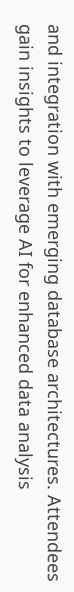and integration with emerging database architectures. Attendees gain insights to leverage AI for enhanced data analysis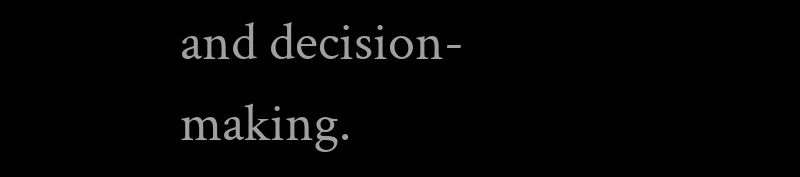and decision-making.